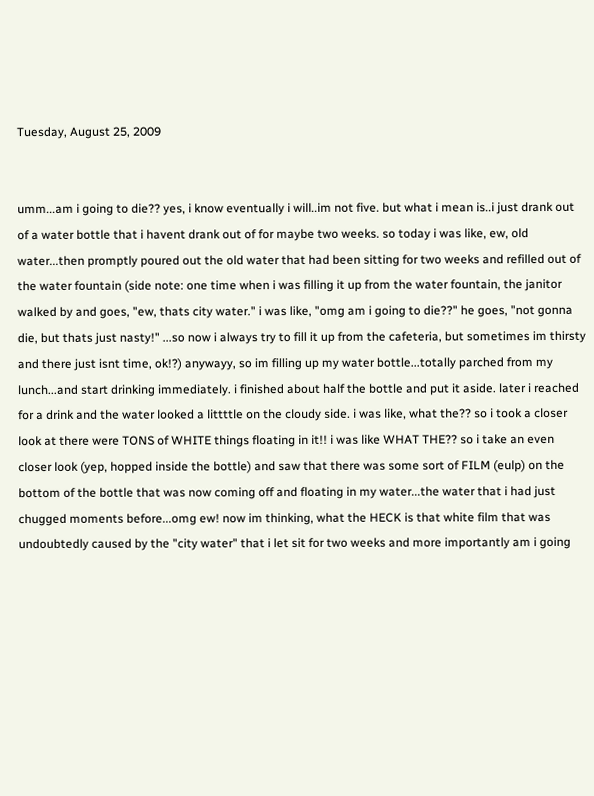Tuesday, August 25, 2009


umm...am i going to die?? yes, i know eventually i will..im not five. but what i mean is..i just drank out of a water bottle that i havent drank out of for maybe two weeks. so today i was like, ew, old water...then promptly poured out the old water that had been sitting for two weeks and refilled out of the water fountain (side note: one time when i was filling it up from the water fountain, the janitor walked by and goes, "ew, thats city water." i was like, "omg am i going to die??" he goes, "not gonna die, but thats just nasty!" ...so now i always try to fill it up from the cafeteria, but sometimes im thirsty and there just isnt time, ok!?) anywayy, so im filling up my water bottle...totally parched from my lunch...and start drinking immediately. i finished about half the bottle and put it aside. later i reached for a drink and the water looked a littttle on the cloudy side. i was like, what the?? so i took a closer look at there were TONS of WHITE things floating in it!! i was like WHAT THE?? so i take an even closer look (yep, hopped inside the bottle) and saw that there was some sort of FILM (eulp) on the bottom of the bottle that was now coming off and floating in my water...the water that i had just chugged moments before...omg ew! now im thinking, what the HECK is that white film that was undoubtedly caused by the "city water" that i let sit for two weeks and more importantly am i going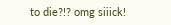to die?!? omg siiick!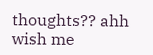thoughts?? ahh wish me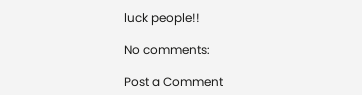luck people!!

No comments:

Post a Comment